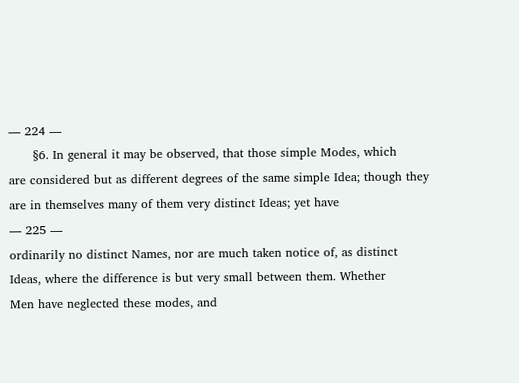— 224 —
      §6. In general it may be observed, that those simple Modes, which
are considered but as different degrees of the same simple Idea; though they
are in themselves many of them very distinct Ideas; yet have
— 225 —
ordinarily no distinct Names, nor are much taken notice of, as distinct
Ideas, where the difference is but very small between them. Whether
Men have neglected these modes, and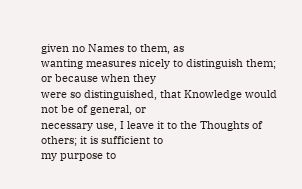given no Names to them, as
wanting measures nicely to distinguish them; or because when they
were so distinguished, that Knowledge would not be of general, or
necessary use, I leave it to the Thoughts of others; it is sufficient to
my purpose to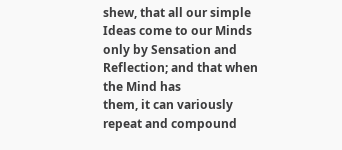shew, that all our simple Ideas come to our Minds
only by Sensation and Reflection; and that when the Mind has
them, it can variously repeat and compound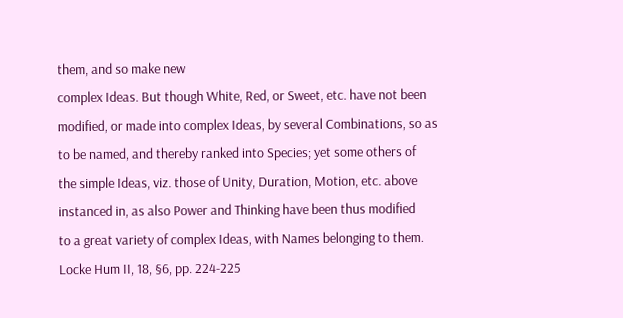them, and so make new
complex Ideas. But though White, Red, or Sweet, etc. have not been
modified, or made into complex Ideas, by several Combinations, so as
to be named, and thereby ranked into Species; yet some others of
the simple Ideas, viz. those of Unity, Duration, Motion, etc. above
instanced in, as also Power and Thinking have been thus modified
to a great variety of complex Ideas, with Names belonging to them.
Locke Hum II, 18, §6, pp. 224-225